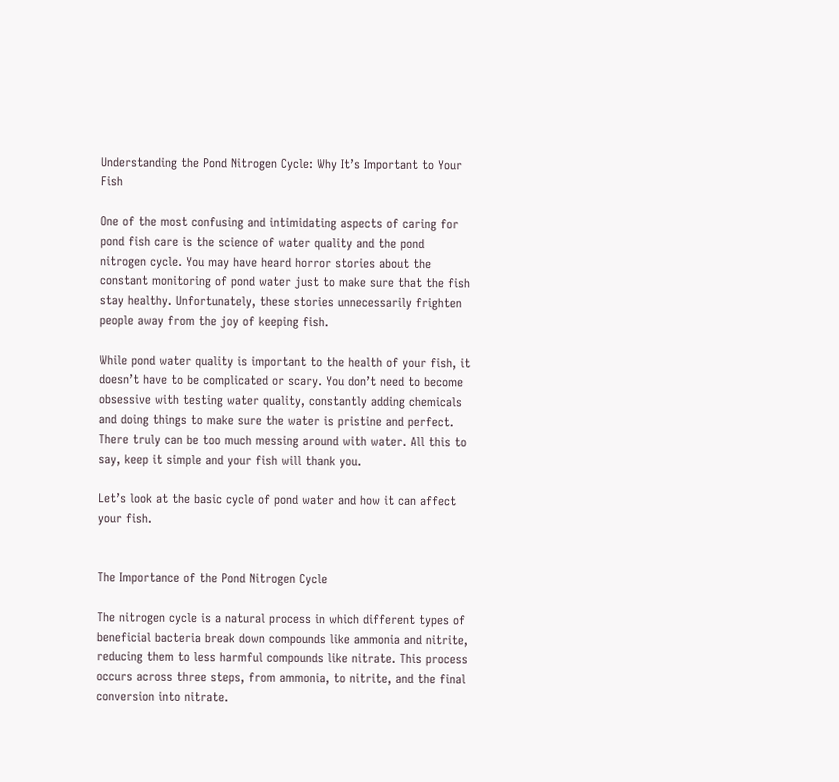Understanding the Pond Nitrogen Cycle: Why It’s Important to Your Fish

One of the most confusing and intimidating aspects of caring for pond fish care is the science of water quality and the pond nitrogen cycle. You may have heard horror stories about the constant monitoring of pond water just to make sure that the fish stay healthy. Unfortunately, these stories unnecessarily frighten people away from the joy of keeping fish.

While pond water quality is important to the health of your fish, it doesn’t have to be complicated or scary. You don’t need to become obsessive with testing water quality, constantly adding chemicals and doing things to make sure the water is pristine and perfect. There truly can be too much messing around with water. All this to say, keep it simple and your fish will thank you.

Let’s look at the basic cycle of pond water and how it can affect your fish.


The Importance of the Pond Nitrogen Cycle

The nitrogen cycle is a natural process in which different types of beneficial bacteria break down compounds like ammonia and nitrite, reducing them to less harmful compounds like nitrate. This process occurs across three steps, from ammonia, to nitrite, and the final conversion into nitrate.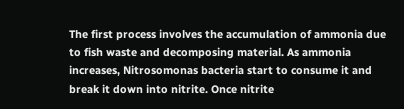The first process involves the accumulation of ammonia due to fish waste and decomposing material. As ammonia increases, Nitrosomonas bacteria start to consume it and break it down into nitrite. Once nitrite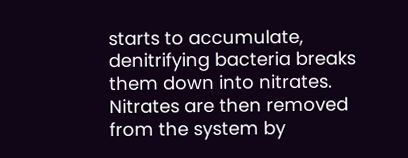starts to accumulate, denitrifying bacteria breaks them down into nitrates. Nitrates are then removed from the system by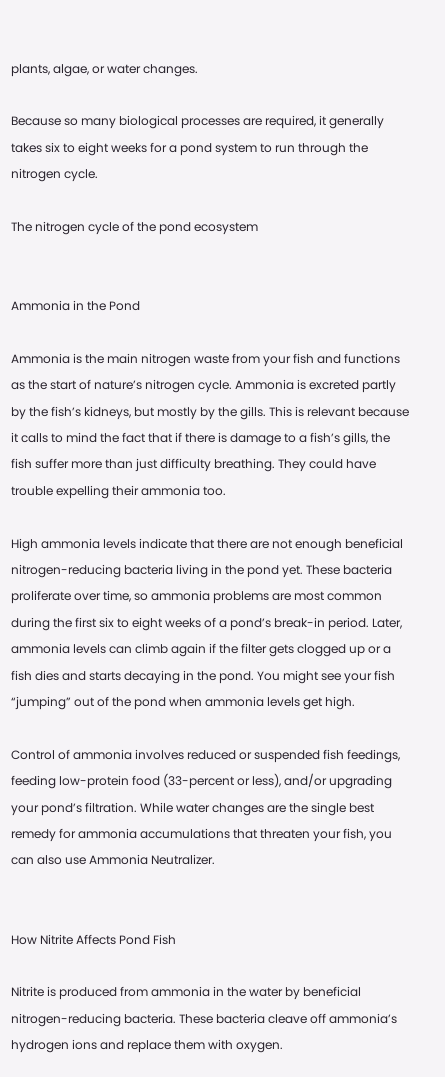plants, algae, or water changes.

Because so many biological processes are required, it generally takes six to eight weeks for a pond system to run through the nitrogen cycle.

The nitrogen cycle of the pond ecosystem


Ammonia in the Pond

Ammonia is the main nitrogen waste from your fish and functions as the start of nature’s nitrogen cycle. Ammonia is excreted partly by the fish’s kidneys, but mostly by the gills. This is relevant because it calls to mind the fact that if there is damage to a fish’s gills, the fish suffer more than just difficulty breathing. They could have trouble expelling their ammonia too.

High ammonia levels indicate that there are not enough beneficial nitrogen-reducing bacteria living in the pond yet. These bacteria proliferate over time, so ammonia problems are most common during the first six to eight weeks of a pond’s break-in period. Later, ammonia levels can climb again if the filter gets clogged up or a fish dies and starts decaying in the pond. You might see your fish “jumping” out of the pond when ammonia levels get high.

Control of ammonia involves reduced or suspended fish feedings, feeding low-protein food (33-percent or less), and/or upgrading your pond’s filtration. While water changes are the single best remedy for ammonia accumulations that threaten your fish, you can also use Ammonia Neutralizer.


How Nitrite Affects Pond Fish

Nitrite is produced from ammonia in the water by beneficial nitrogen-reducing bacteria. These bacteria cleave off ammonia’s hydrogen ions and replace them with oxygen.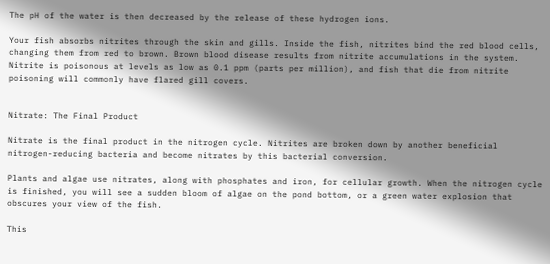The pH of the water is then decreased by the release of these hydrogen ions.

Your fish absorbs nitrites through the skin and gills. Inside the fish, nitrites bind the red blood cells, changing them from red to brown. Brown blood disease results from nitrite accumulations in the system. Nitrite is poisonous at levels as low as 0.1 ppm (parts per million), and fish that die from nitrite poisoning will commonly have flared gill covers.


Nitrate: The Final Product

Nitrate is the final product in the nitrogen cycle. Nitrites are broken down by another beneficial nitrogen-reducing bacteria and become nitrates by this bacterial conversion.

Plants and algae use nitrates, along with phosphates and iron, for cellular growth. When the nitrogen cycle is finished, you will see a sudden bloom of algae on the pond bottom, or a green water explosion that obscures your view of the fish.

This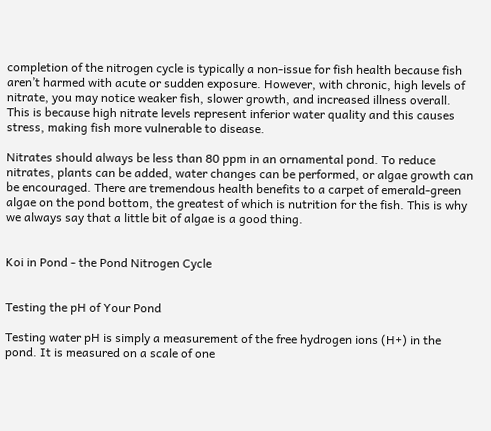completion of the nitrogen cycle is typically a non-issue for fish health because fish aren’t harmed with acute or sudden exposure. However, with chronic, high levels of nitrate, you may notice weaker fish, slower growth, and increased illness overall. This is because high nitrate levels represent inferior water quality and this causes stress, making fish more vulnerable to disease.

Nitrates should always be less than 80 ppm in an ornamental pond. To reduce nitrates, plants can be added, water changes can be performed, or algae growth can be encouraged. There are tremendous health benefits to a carpet of emerald-green algae on the pond bottom, the greatest of which is nutrition for the fish. This is why we always say that a little bit of algae is a good thing.


Koi in Pond - the Pond Nitrogen Cycle


Testing the pH of Your Pond

Testing water pH is simply a measurement of the free hydrogen ions (H+) in the pond. It is measured on a scale of one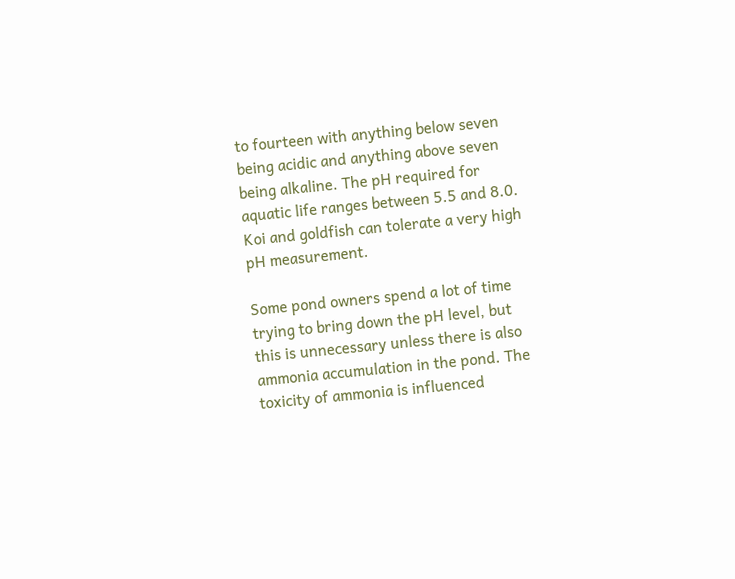to fourteen with anything below seven being acidic and anything above seven being alkaline. The pH required for aquatic life ranges between 5.5 and 8.0. Koi and goldfish can tolerate a very high pH measurement.

Some pond owners spend a lot of time trying to bring down the pH level, but this is unnecessary unless there is also ammonia accumulation in the pond. The toxicity of ammonia is influenced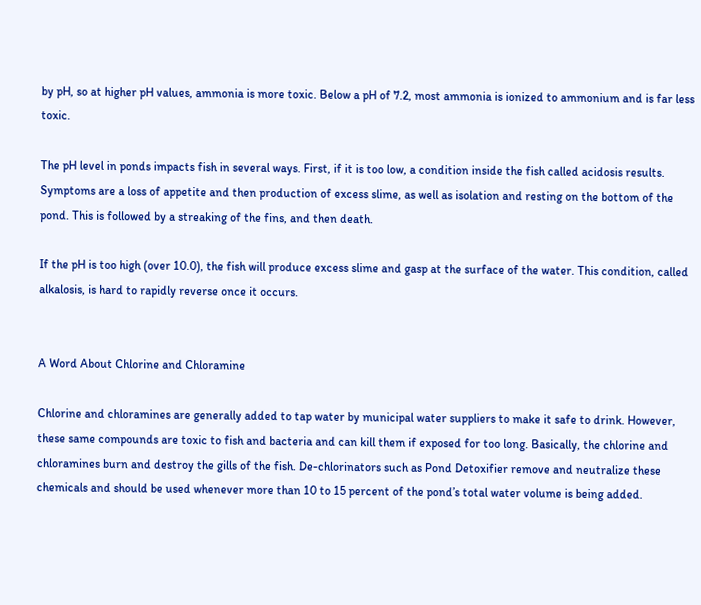by pH, so at higher pH values, ammonia is more toxic. Below a pH of 7.2, most ammonia is ionized to ammonium and is far less toxic.

The pH level in ponds impacts fish in several ways. First, if it is too low, a condition inside the fish called acidosis results. Symptoms are a loss of appetite and then production of excess slime, as well as isolation and resting on the bottom of the pond. This is followed by a streaking of the fins, and then death.

If the pH is too high (over 10.0), the fish will produce excess slime and gasp at the surface of the water. This condition, called alkalosis, is hard to rapidly reverse once it occurs.


A Word About Chlorine and Chloramine

Chlorine and chloramines are generally added to tap water by municipal water suppliers to make it safe to drink. However, these same compounds are toxic to fish and bacteria and can kill them if exposed for too long. Basically, the chlorine and chloramines burn and destroy the gills of the fish. De-chlorinators such as Pond Detoxifier remove and neutralize these chemicals and should be used whenever more than 10 to 15 percent of the pond’s total water volume is being added.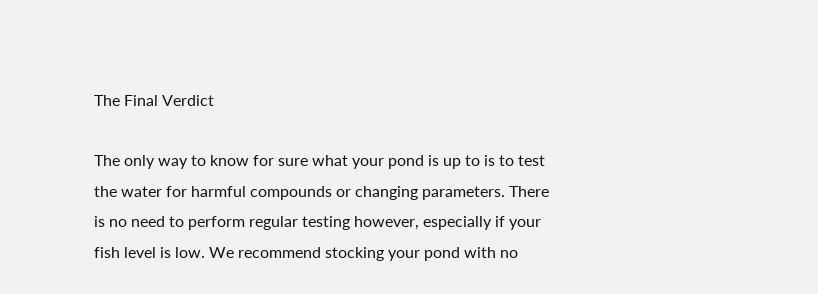The Final Verdict

The only way to know for sure what your pond is up to is to test the water for harmful compounds or changing parameters. There is no need to perform regular testing however, especially if your fish level is low. We recommend stocking your pond with no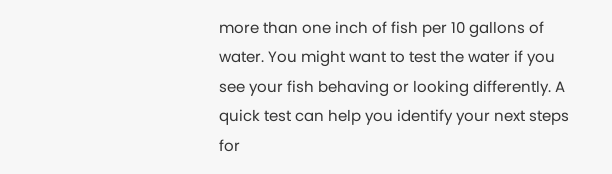more than one inch of fish per 10 gallons of water. You might want to test the water if you see your fish behaving or looking differently. A quick test can help you identify your next steps for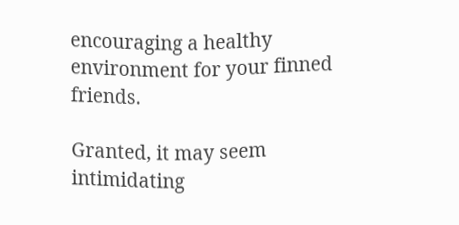encouraging a healthy environment for your finned friends.

Granted, it may seem intimidating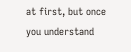at first, but once you understand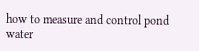how to measure and control pond water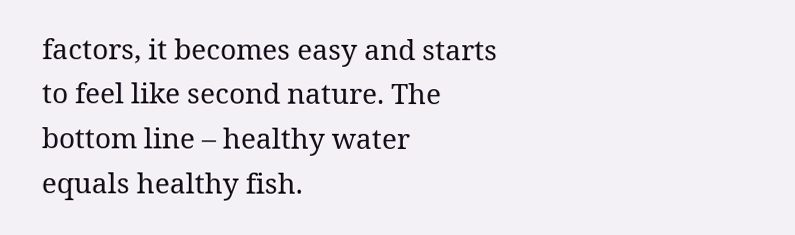factors, it becomes easy and starts to feel like second nature. The bottom line – healthy water equals healthy fish.